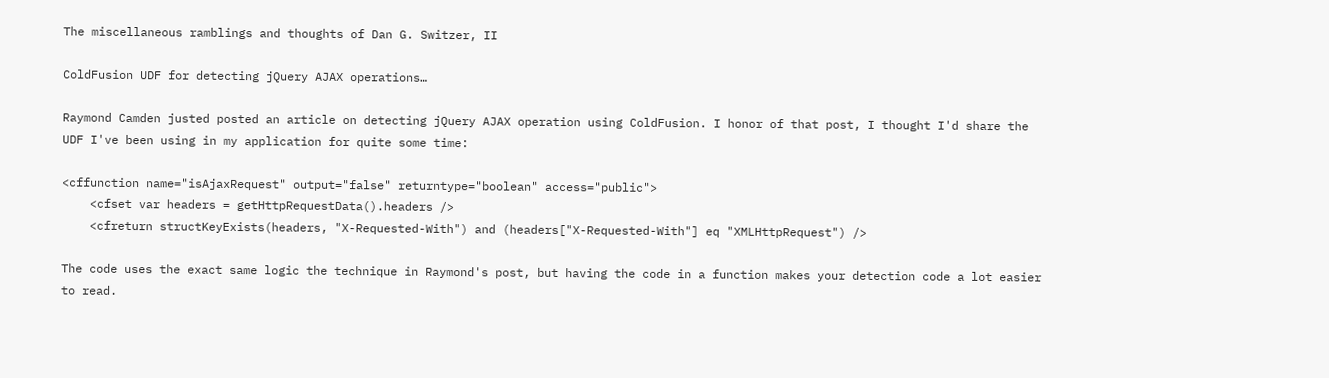The miscellaneous ramblings and thoughts of Dan G. Switzer, II

ColdFusion UDF for detecting jQuery AJAX operations…

Raymond Camden justed posted an article on detecting jQuery AJAX operation using ColdFusion. I honor of that post, I thought I'd share the UDF I've been using in my application for quite some time:

<cffunction name="isAjaxRequest" output="false" returntype="boolean" access="public">
    <cfset var headers = getHttpRequestData().headers />
    <cfreturn structKeyExists(headers, "X-Requested-With") and (headers["X-Requested-With"] eq "XMLHttpRequest") />

The code uses the exact same logic the technique in Raymond's post, but having the code in a function makes your detection code a lot easier to read.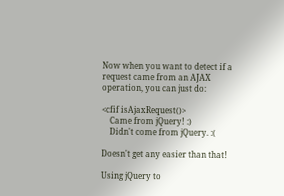Now when you want to detect if a request came from an AJAX operation, you can just do:

<cfif isAjaxRequest()>
    Came from jQuery! :)
    Didn't come from jQuery. :(

Doesn't get any easier than that!

Using jQuery to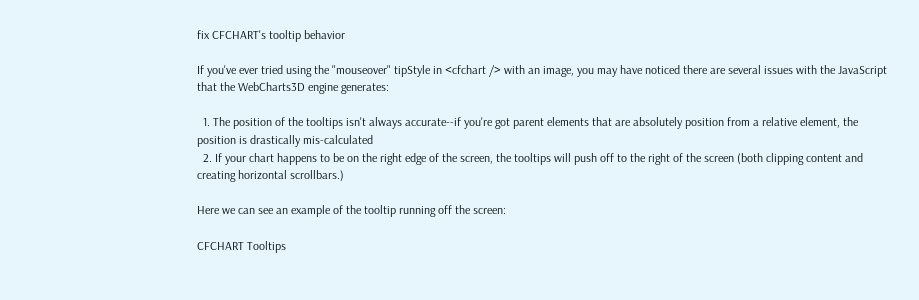fix CFCHART's tooltip behavior

If you've ever tried using the "mouseover" tipStyle in <cfchart /> with an image, you may have noticed there are several issues with the JavaScript that the WebCharts3D engine generates:

  1. The position of the tooltips isn't always accurate--if you're got parent elements that are absolutely position from a relative element, the position is drastically mis-calculated
  2. If your chart happens to be on the right edge of the screen, the tooltips will push off to the right of the screen (both clipping content and creating horizontal scrollbars.)

Here we can see an example of the tooltip running off the screen:

CFCHART Tooltips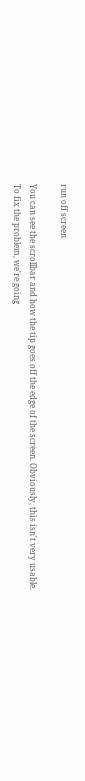run off screen

You can see the scrollbar and how the tip goes off the edge of the screen. Obviously, this isn't very usable. To fix the problem, we're going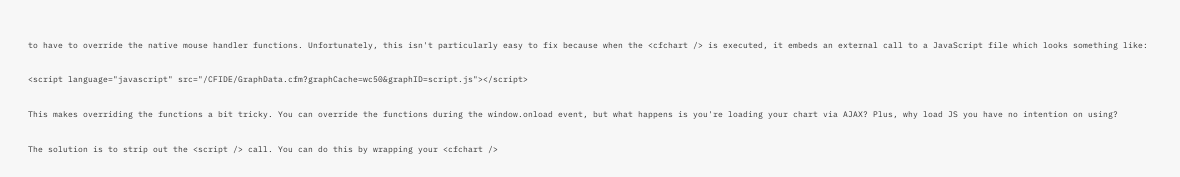to have to override the native mouse handler functions. Unfortunately, this isn't particularly easy to fix because when the <cfchart /> is executed, it embeds an external call to a JavaScript file which looks something like:

<script language="javascript" src="/CFIDE/GraphData.cfm?graphCache=wc50&graphID=script.js"></script>

This makes overriding the functions a bit tricky. You can override the functions during the window.onload event, but what happens is you're loading your chart via AJAX? Plus, why load JS you have no intention on using?

The solution is to strip out the <script /> call. You can do this by wrapping your <cfchart />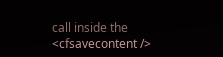call inside the <cfsavecontent />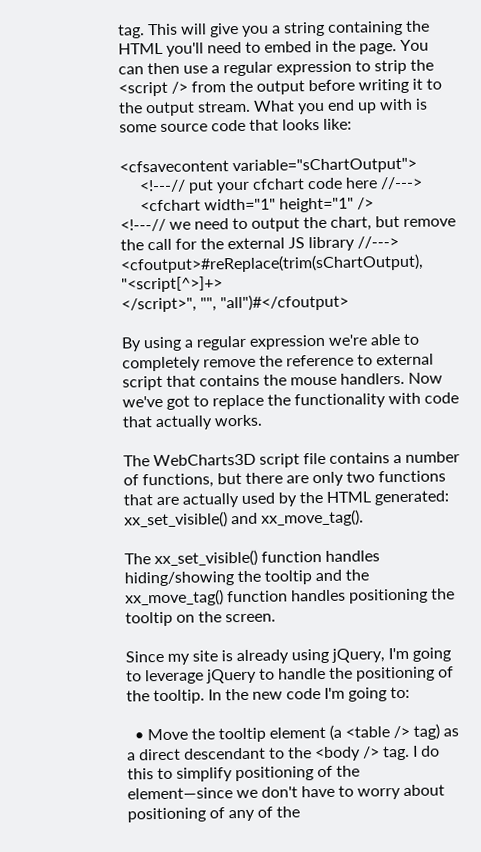tag. This will give you a string containing the HTML you'll need to embed in the page. You can then use a regular expression to strip the <script /> from the output before writing it to the output stream. What you end up with is some source code that looks like:

<cfsavecontent variable="sChartOutput">
     <!---// put your cfchart code here //--->
     <cfchart width="1" height="1" />
<!---// we need to output the chart, but remove the call for the external JS library //--->
<cfoutput>#reReplace(trim(sChartOutput), "<script[^>]+>
</script>", "", "all")#</cfoutput>

By using a regular expression we're able to completely remove the reference to external script that contains the mouse handlers. Now we've got to replace the functionality with code that actually works.

The WebCharts3D script file contains a number of functions, but there are only two functions that are actually used by the HTML generated: xx_set_visible() and xx_move_tag().

The xx_set_visible() function handles hiding/showing the tooltip and the xx_move_tag() function handles positioning the tooltip on the screen.

Since my site is already using jQuery, I'm going to leverage jQuery to handle the positioning of the tooltip. In the new code I'm going to:

  • Move the tooltip element (a <table /> tag) as a direct descendant to the <body /> tag. I do this to simplify positioning of the element—since we don't have to worry about positioning of any of the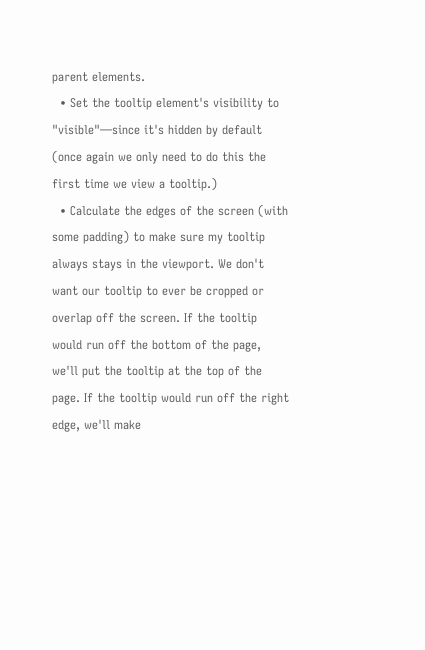parent elements.
  • Set the tooltip element's visibility to "visible"—since it's hidden by default (once again we only need to do this the first time we view a tooltip.)
  • Calculate the edges of the screen (with some padding) to make sure my tooltip always stays in the viewport. We don't want our tooltip to ever be cropped or overlap off the screen. If the tooltip would run off the bottom of the page, we'll put the tooltip at the top of the page. If the tooltip would run off the right edge, we'll make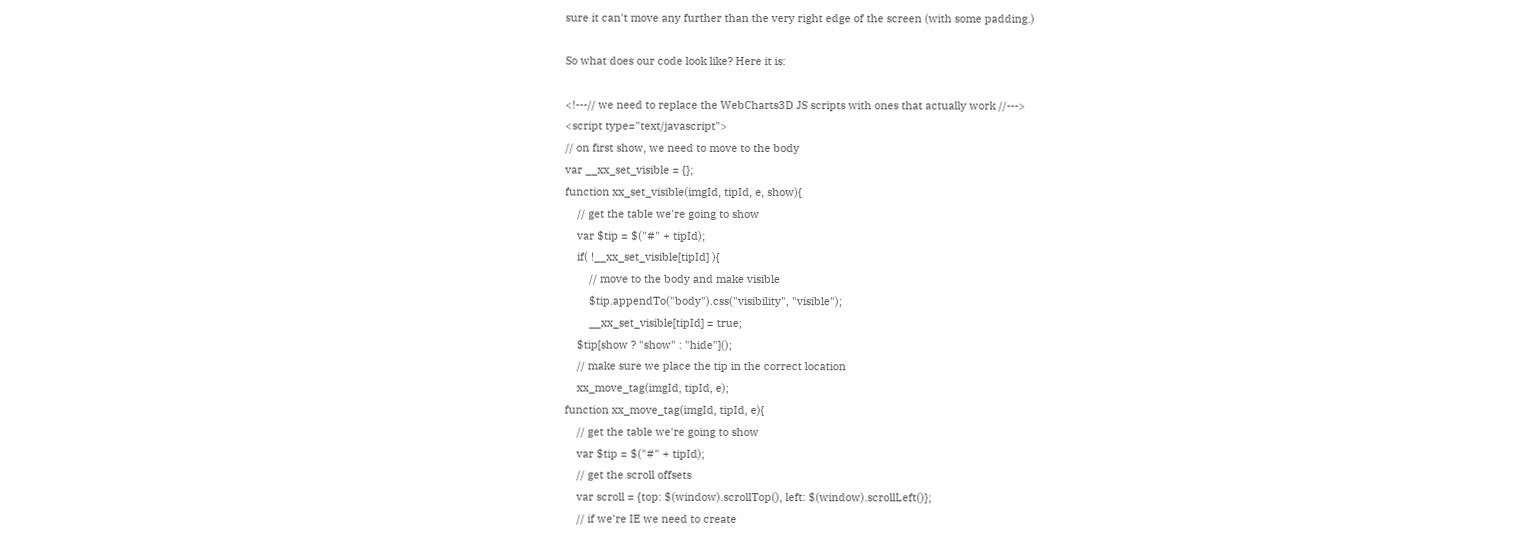sure it can't move any further than the very right edge of the screen (with some padding.)

So what does our code look like? Here it is:

<!---// we need to replace the WebCharts3D JS scripts with ones that actually work //--->
<script type="text/javascript">
// on first show, we need to move to the body
var __xx_set_visible = {};
function xx_set_visible(imgId, tipId, e, show){
    // get the table we're going to show
    var $tip = $("#" + tipId);
    if( !__xx_set_visible[tipId] ){
        // move to the body and make visible
        $tip.appendTo("body").css("visibility", "visible");
        __xx_set_visible[tipId] = true;
    $tip[show ? "show" : "hide"]();
    // make sure we place the tip in the correct location
    xx_move_tag(imgId, tipId, e);
function xx_move_tag(imgId, tipId, e){
    // get the table we're going to show
    var $tip = $("#" + tipId);
    // get the scroll offsets
    var scroll = {top: $(window).scrollTop(), left: $(window).scrollLeft()};
    // if we're IE we need to create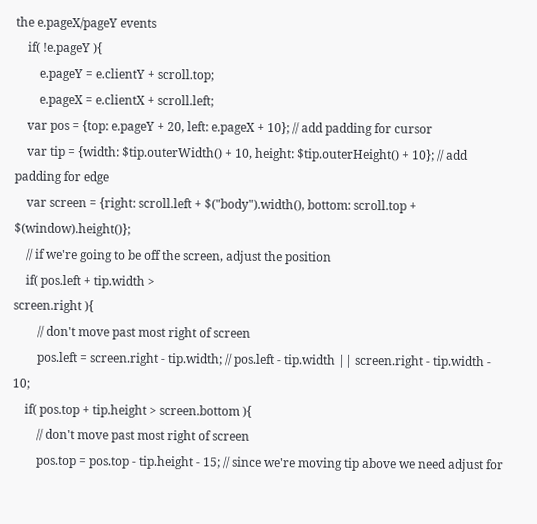the e.pageX/pageY events
    if( !e.pageY ){
        e.pageY = e.clientY + scroll.top;
        e.pageX = e.clientX + scroll.left;
    var pos = {top: e.pageY + 20, left: e.pageX + 10}; // add padding for cursor
    var tip = {width: $tip.outerWidth() + 10, height: $tip.outerHeight() + 10}; // add padding for edge
    var screen = {right: scroll.left + $("body").width(), bottom: scroll.top + $(window).height()};
    // if we're going to be off the screen, adjust the position
    if( pos.left + tip.width >
screen.right ){
        // don't move past most right of screen
        pos.left = screen.right - tip.width; // pos.left - tip.width || screen.right - tip.width - 10;
    if( pos.top + tip.height > screen.bottom ){
        // don't move past most right of screen
        pos.top = pos.top - tip.height - 15; // since we're moving tip above we need adjust for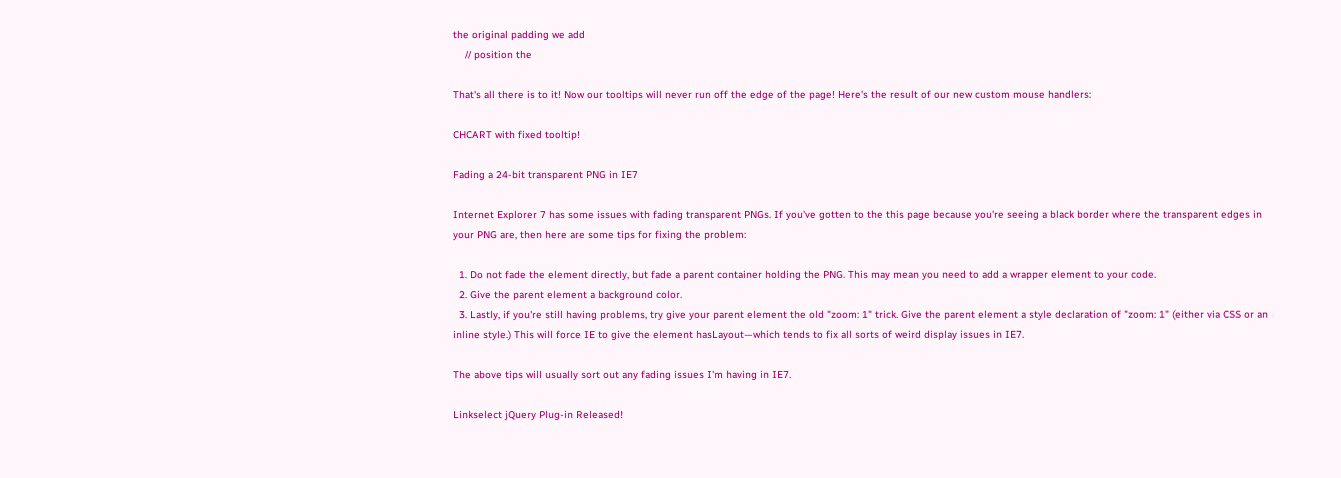the original padding we add
    // position the

That's all there is to it! Now our tooltips will never run off the edge of the page! Here's the result of our new custom mouse handlers:

CHCART with fixed tooltip!

Fading a 24-bit transparent PNG in IE7

Internet Explorer 7 has some issues with fading transparent PNGs. If you've gotten to the this page because you're seeing a black border where the transparent edges in your PNG are, then here are some tips for fixing the problem:

  1. Do not fade the element directly, but fade a parent container holding the PNG. This may mean you need to add a wrapper element to your code.
  2. Give the parent element a background color.
  3. Lastly, if you're still having problems, try give your parent element the old "zoom: 1" trick. Give the parent element a style declaration of "zoom: 1" (either via CSS or an inline style.) This will force IE to give the element hasLayout—which tends to fix all sorts of weird display issues in IE7.

The above tips will usually sort out any fading issues I'm having in IE7.

Linkselect jQuery Plug-in Released!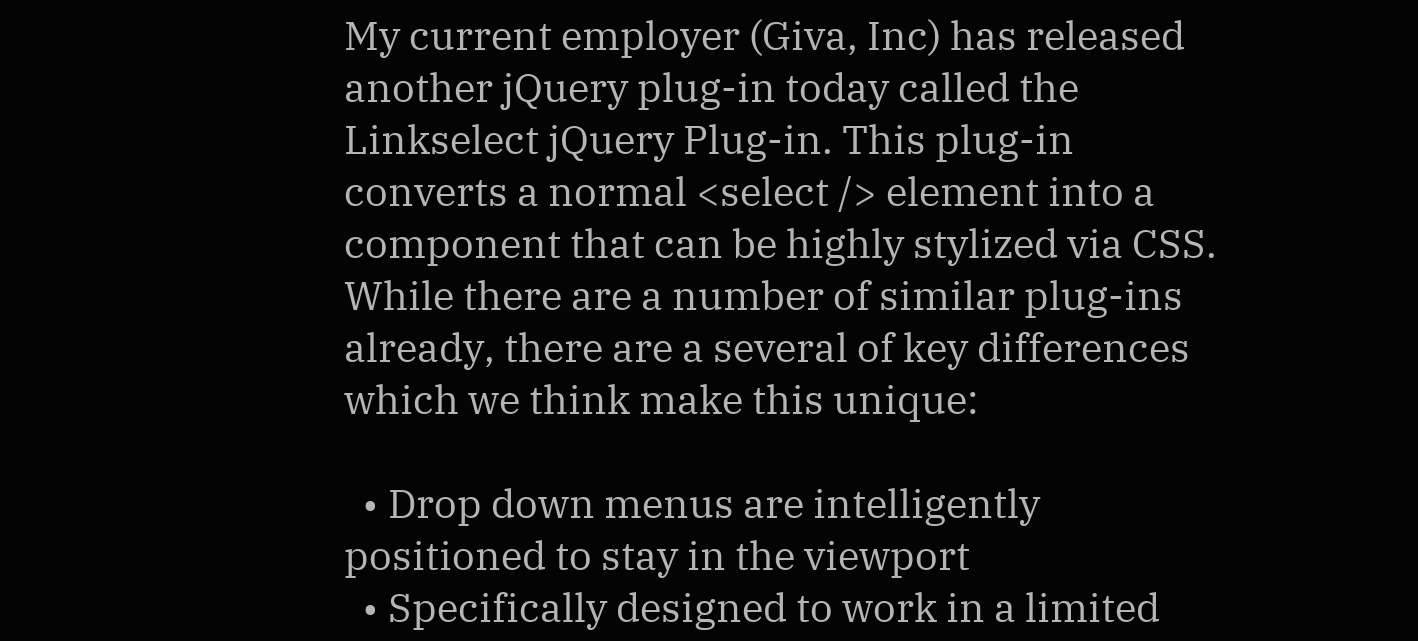My current employer (Giva, Inc) has released another jQuery plug-in today called the Linkselect jQuery Plug-in. This plug-in converts a normal <select /> element into a component that can be highly stylized via CSS. While there are a number of similar plug-ins already, there are a several of key differences which we think make this unique:

  • Drop down menus are intelligently positioned to stay in the viewport
  • Specifically designed to work in a limited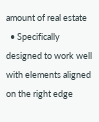amount of real estate
  • Specifically designed to work well with elements aligned on the right edge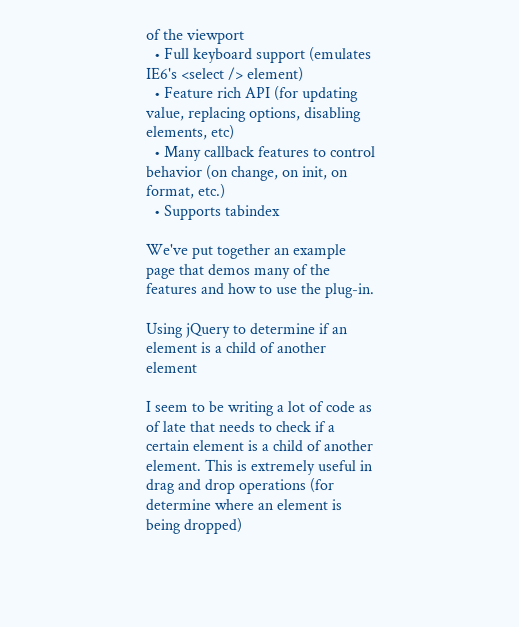of the viewport
  • Full keyboard support (emulates IE6's <select /> element)
  • Feature rich API (for updating value, replacing options, disabling elements, etc)
  • Many callback features to control behavior (on change, on init, on format, etc.)
  • Supports tabindex

We've put together an example page that demos many of the features and how to use the plug-in.

Using jQuery to determine if an element is a child of another element

I seem to be writing a lot of code as of late that needs to check if a certain element is a child of another element. This is extremely useful in drag and drop operations (for determine where an element is being dropped)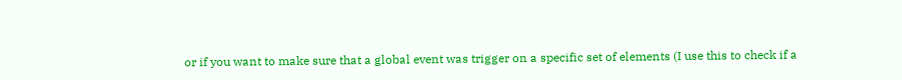or if you want to make sure that a global event was trigger on a specific set of elements (I use this to check if a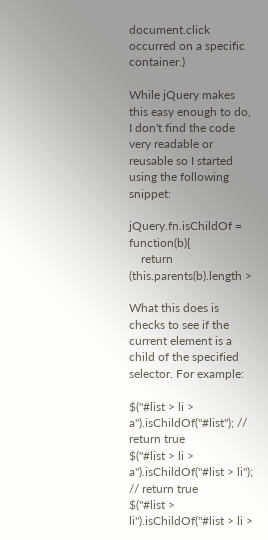document.click occurred on a specific container.)

While jQuery makes this easy enough to do, I don't find the code very readable or reusable so I started using the following snippet:

jQuery.fn.isChildOf = function(b){
    return (this.parents(b).length >

What this does is checks to see if the current element is a child of the specified selector. For example:

$("#list > li > a").isChildOf("#list"); // return true
$("#list > li > a").isChildOf("#list > li"); // return true
$("#list > li").isChildOf("#list > li >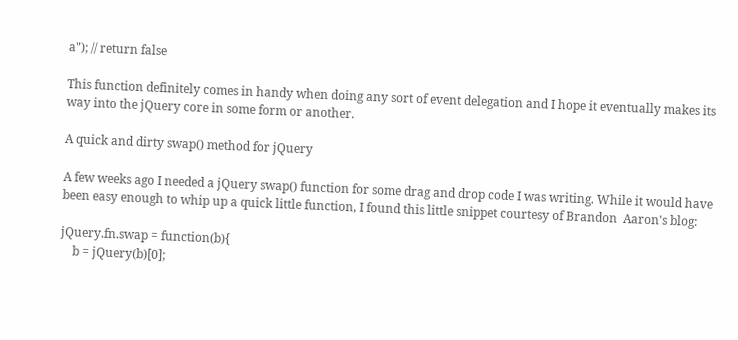a"); // return false

This function definitely comes in handy when doing any sort of event delegation and I hope it eventually makes its way into the jQuery core in some form or another.

A quick and dirty swap() method for jQuery

A few weeks ago I needed a jQuery swap() function for some drag and drop code I was writing. While it would have been easy enough to whip up a quick little function, I found this little snippet courtesy of Brandon  Aaron's blog:

jQuery.fn.swap = function(b){
    b = jQuery(b)[0];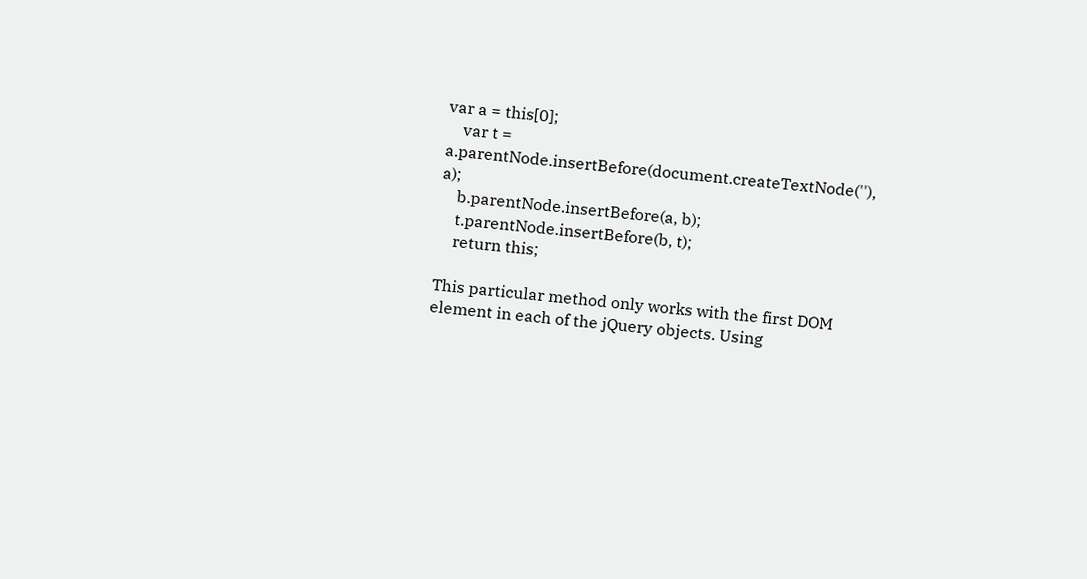var a = this[0];
    var t = a.parentNode.insertBefore(document.createTextNode(''), a);
    b.parentNode.insertBefore(a, b);
    t.parentNode.insertBefore(b, t);
    return this;

This particular method only works with the first DOM element in each of the jQuery objects. Using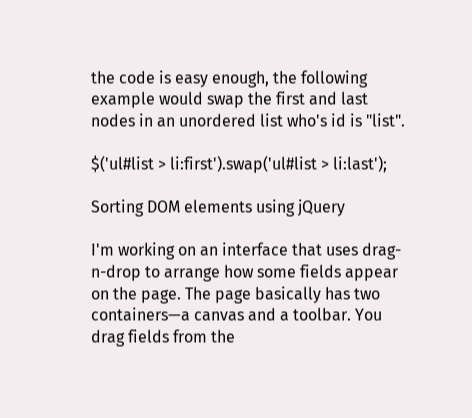the code is easy enough, the following example would swap the first and last nodes in an unordered list who's id is "list".

$('ul#list > li:first').swap('ul#list > li:last');

Sorting DOM elements using jQuery

I'm working on an interface that uses drag-n-drop to arrange how some fields appear on the page. The page basically has two containers—a canvas and a toolbar. You drag fields from the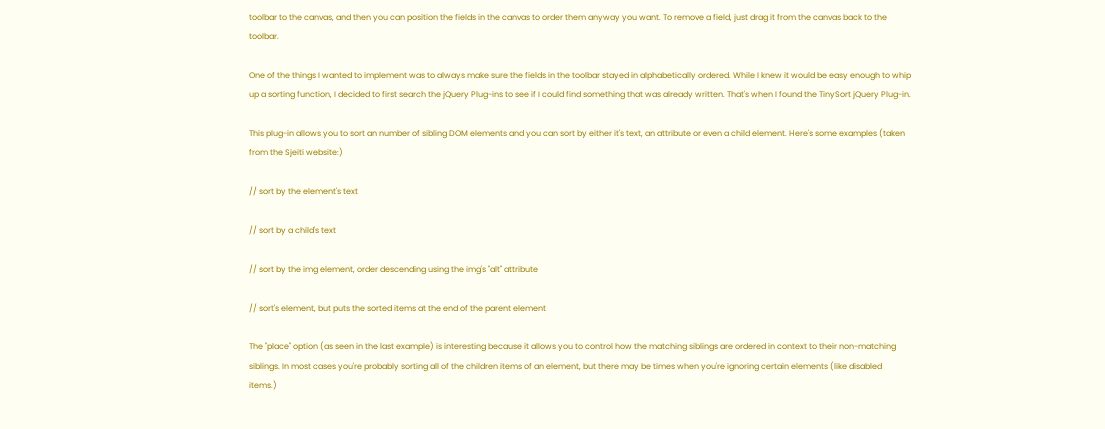toolbar to the canvas, and then you can position the fields in the canvas to order them anyway you want. To remove a field, just drag it from the canvas back to the toolbar.

One of the things I wanted to implement was to always make sure the fields in the toolbar stayed in alphabetically ordered. While I knew it would be easy enough to whip up a sorting function, I decided to first search the jQuery Plug-ins to see if I could find something that was already written. That's when I found the TinySort jQuery Plug-in.

This plug-in allows you to sort an number of sibling DOM elements and you can sort by either it's text, an attribute or even a child element. Here's some examples (taken from the Sjeiti website:)

// sort by the element's text

// sort by a child's text

// sort by the img element, order descending using the img's "alt" attribute

// sort's element, but puts the sorted items at the end of the parent element

The "place" option (as seen in the last example) is interesting because it allows you to control how the matching siblings are ordered in context to their non-matching siblings. In most cases you're probably sorting all of the children items of an element, but there may be times when you're ignoring certain elements (like disabled items.)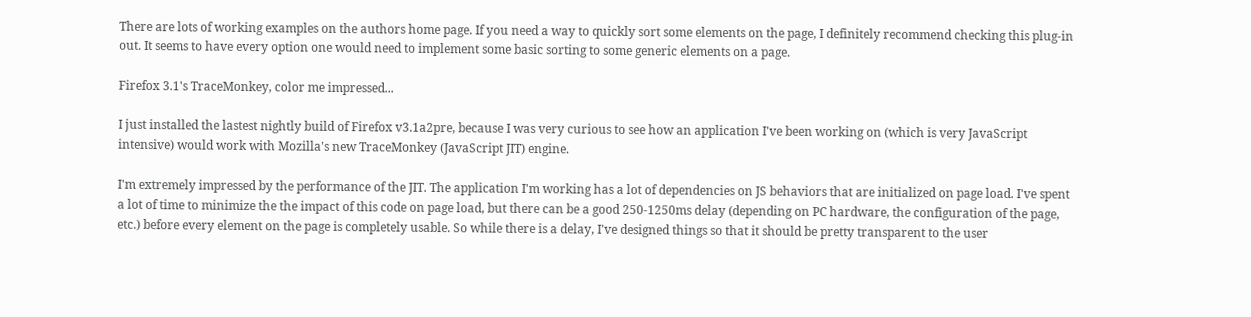There are lots of working examples on the authors home page. If you need a way to quickly sort some elements on the page, I definitely recommend checking this plug-in out. It seems to have every option one would need to implement some basic sorting to some generic elements on a page.

Firefox 3.1's TraceMonkey, color me impressed...

I just installed the lastest nightly build of Firefox v3.1a2pre, because I was very curious to see how an application I've been working on (which is very JavaScript intensive) would work with Mozilla's new TraceMonkey (JavaScript JIT) engine.

I'm extremely impressed by the performance of the JIT. The application I'm working has a lot of dependencies on JS behaviors that are initialized on page load. I've spent a lot of time to minimize the the impact of this code on page load, but there can be a good 250-1250ms delay (depending on PC hardware, the configuration of the page, etc.) before every element on the page is completely usable. So while there is a delay, I've designed things so that it should be pretty transparent to the user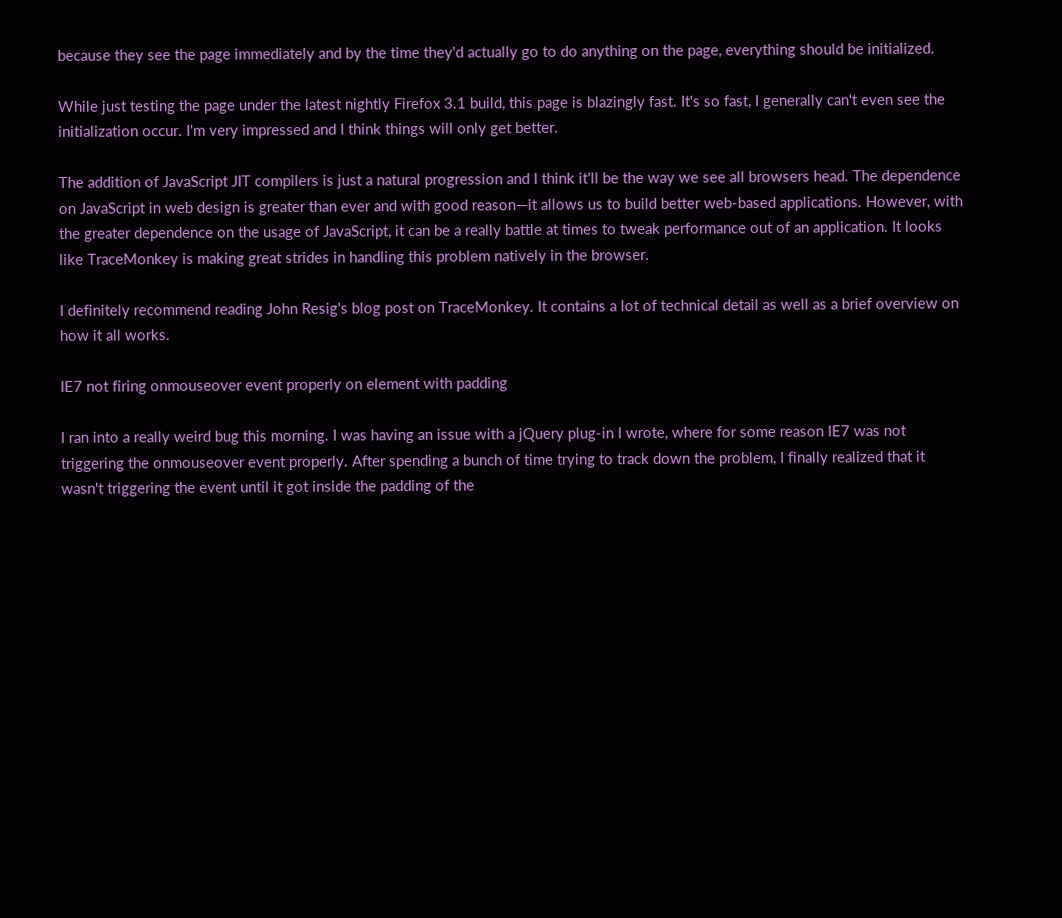because they see the page immediately and by the time they'd actually go to do anything on the page, everything should be initialized.

While just testing the page under the latest nightly Firefox 3.1 build, this page is blazingly fast. It's so fast, I generally can't even see the initialization occur. I'm very impressed and I think things will only get better.

The addition of JavaScript JIT compilers is just a natural progression and I think it'll be the way we see all browsers head. The dependence on JavaScript in web design is greater than ever and with good reason—it allows us to build better web-based applications. However, with the greater dependence on the usage of JavaScript, it can be a really battle at times to tweak performance out of an application. It looks like TraceMonkey is making great strides in handling this problem natively in the browser.

I definitely recommend reading John Resig's blog post on TraceMonkey. It contains a lot of technical detail as well as a brief overview on how it all works.

IE7 not firing onmouseover event properly on element with padding

I ran into a really weird bug this morning. I was having an issue with a jQuery plug-in I wrote, where for some reason IE7 was not triggering the onmouseover event properly. After spending a bunch of time trying to track down the problem, I finally realized that it wasn't triggering the event until it got inside the padding of the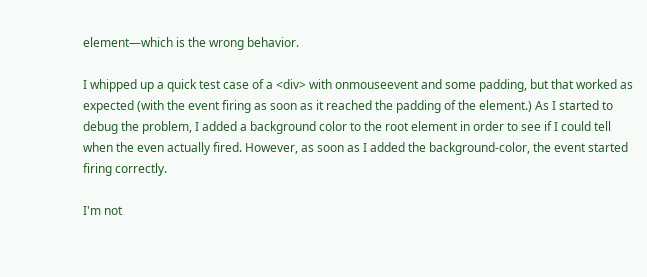element—which is the wrong behavior.

I whipped up a quick test case of a <div> with onmouseevent and some padding, but that worked as expected (with the event firing as soon as it reached the padding of the element.) As I started to debug the problem, I added a background color to the root element in order to see if I could tell when the even actually fired. However, as soon as I added the background-color, the event started firing correctly.

I'm not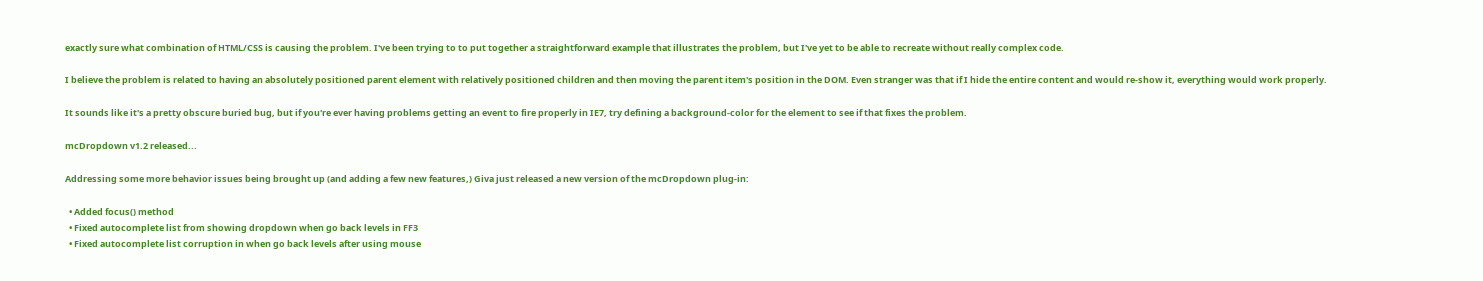exactly sure what combination of HTML/CSS is causing the problem. I've been trying to to put together a straightforward example that illustrates the problem, but I've yet to be able to recreate without really complex code.

I believe the problem is related to having an absolutely positioned parent element with relatively positioned children and then moving the parent item's position in the DOM. Even stranger was that if I hide the entire content and would re-show it, everything would work properly.

It sounds like it's a pretty obscure buried bug, but if you're ever having problems getting an event to fire properly in IE7, try defining a background-color for the element to see if that fixes the problem.

mcDropdown v1.2 released...

Addressing some more behavior issues being brought up (and adding a few new features,) Giva just released a new version of the mcDropdown plug-in:

  • Added focus() method
  • Fixed autocomplete list from showing dropdown when go back levels in FF3
  • Fixed autocomplete list corruption in when go back levels after using mouse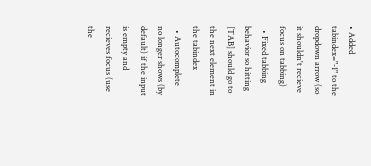• Added tabindex="-1" to the dropdown arrow (so it shouldn't recieve focus on tabbing)
  • Fixed tabbing behavior so hitting [TAB] should go to the next element in the tabindex
  • Autocomplete no longer shows (by default) if the input is empty and recieves focus (use the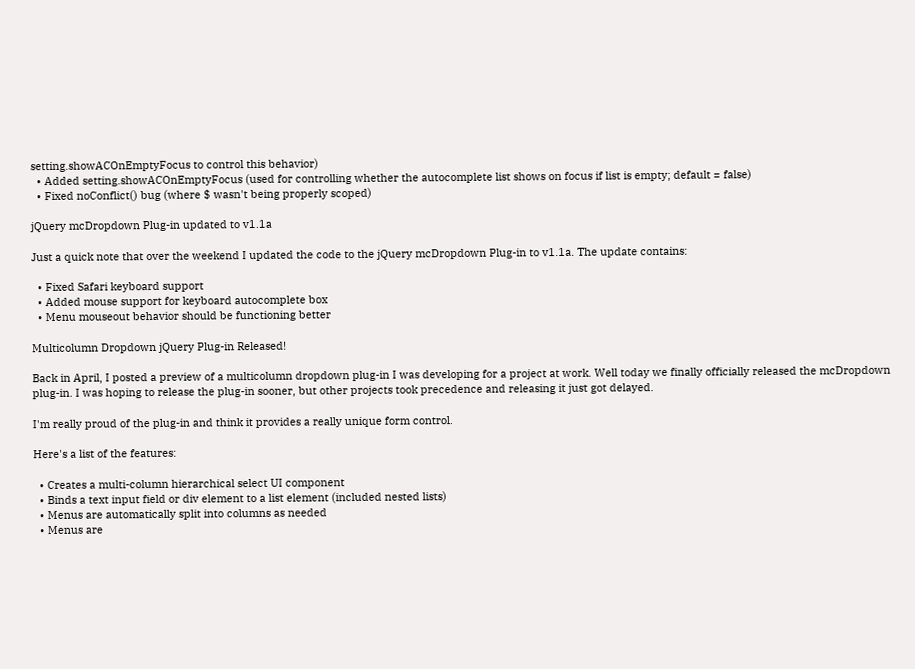setting.showACOnEmptyFocus to control this behavior)
  • Added setting.showACOnEmptyFocus (used for controlling whether the autocomplete list shows on focus if list is empty; default = false)
  • Fixed noConflict() bug (where $ wasn't being properly scoped)

jQuery mcDropdown Plug-in updated to v1.1a

Just a quick note that over the weekend I updated the code to the jQuery mcDropdown Plug-in to v1.1a. The update contains:

  • Fixed Safari keyboard support
  • Added mouse support for keyboard autocomplete box
  • Menu mouseout behavior should be functioning better

Multicolumn Dropdown jQuery Plug-in Released!

Back in April, I posted a preview of a multicolumn dropdown plug-in I was developing for a project at work. Well today we finally officially released the mcDropdown plug-in. I was hoping to release the plug-in sooner, but other projects took precedence and releasing it just got delayed.

I'm really proud of the plug-in and think it provides a really unique form control.

Here's a list of the features:

  • Creates a multi-column hierarchical select UI component
  • Binds a text input field or div element to a list element (included nested lists)
  • Menus are automatically split into columns as needed
  • Menus are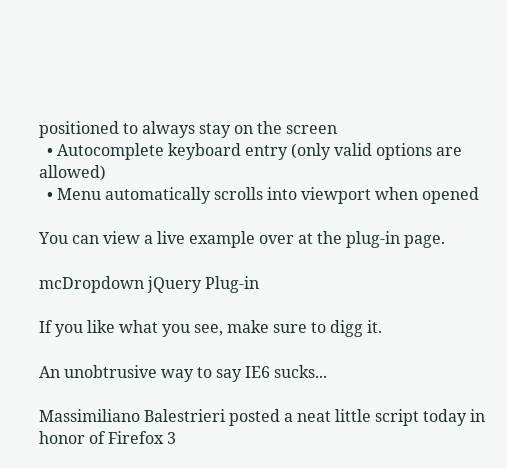positioned to always stay on the screen
  • Autocomplete keyboard entry (only valid options are allowed)
  • Menu automatically scrolls into viewport when opened

You can view a live example over at the plug-in page.

mcDropdown jQuery Plug-in

If you like what you see, make sure to digg it.

An unobtrusive way to say IE6 sucks...

Massimiliano Balestrieri posted a neat little script today in honor of Firefox 3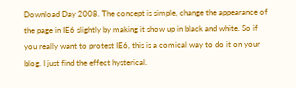Download Day 2008. The concept is simple, change the appearance of the page in IE6 slightly by making it show up in black and white. So if you really want to protest IE6, this is a comical way to do it on your blog. I just find the effect hysterical.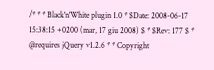/* * * Black'n'White plugin 1.0 * $Date: 2008-06-17 15:38:15 +0200 (mar, 17 giu 2008) $ * $Rev: 177 $ * @requires jQuery v1.2.6 * * Copyright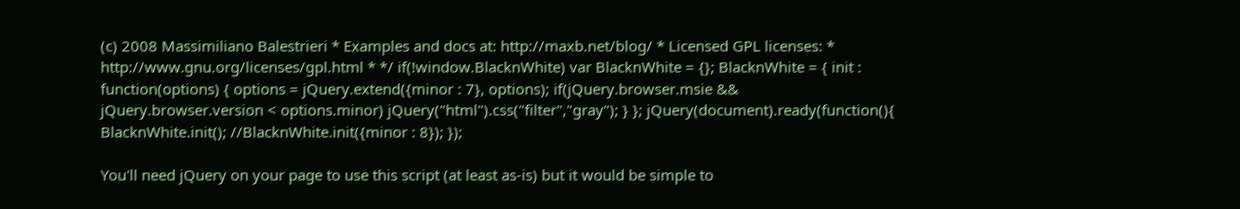(c) 2008 Massimiliano Balestrieri * Examples and docs at: http://maxb.net/blog/ * Licensed GPL licenses: * http://www.gnu.org/licenses/gpl.html * */ if(!window.BlacknWhite) var BlacknWhite = {}; BlacknWhite = { init : function(options) { options = jQuery.extend({minor : 7}, options); if(jQuery.browser.msie && jQuery.browser.version < options.minor) jQuery("html").css("filter","gray"); } }; jQuery(document).ready(function(){ BlacknWhite.init(); //BlacknWhite.init({minor : 8}); });

You'll need jQuery on your page to use this script (at least as-is) but it would be simple to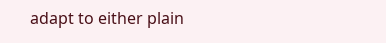adapt to either plain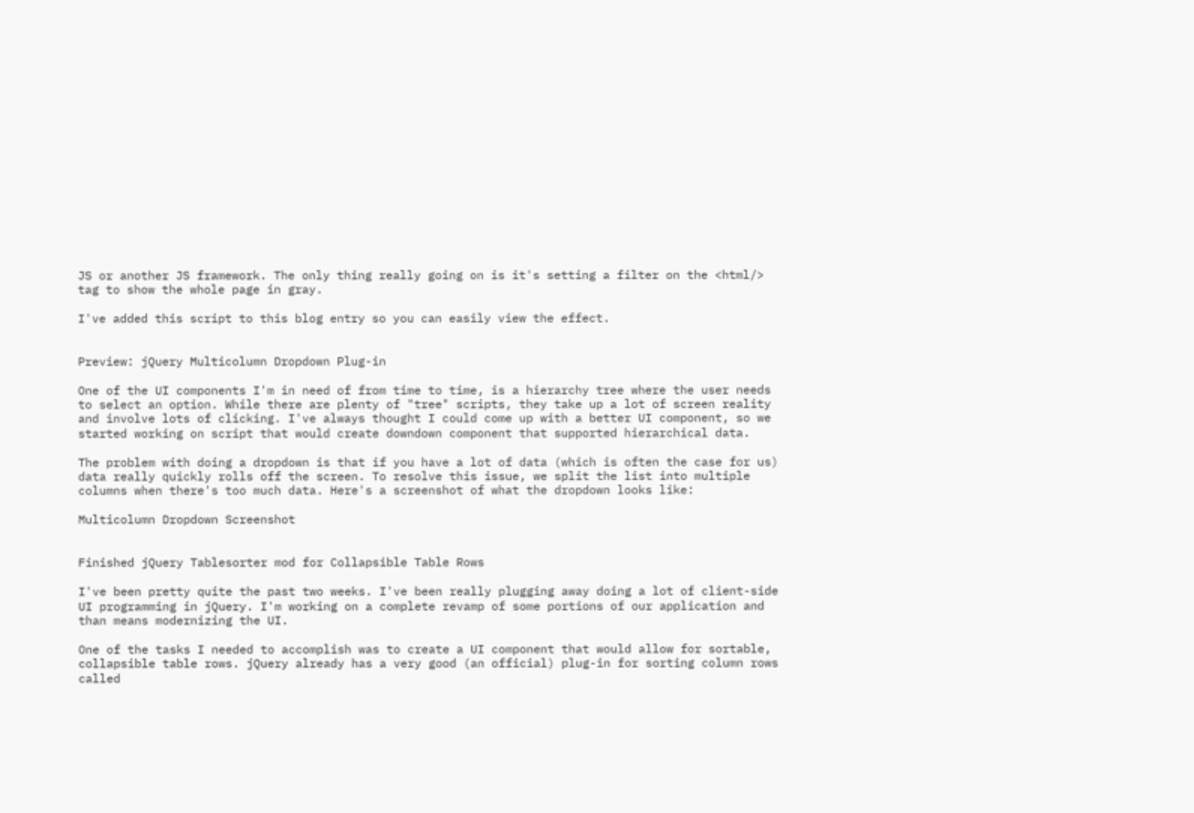JS or another JS framework. The only thing really going on is it's setting a filter on the <html/> tag to show the whole page in gray.

I've added this script to this blog entry so you can easily view the effect.


Preview: jQuery Multicolumn Dropdown Plug-in

One of the UI components I'm in need of from time to time, is a hierarchy tree where the user needs to select an option. While there are plenty of "tree" scripts, they take up a lot of screen reality and involve lots of clicking. I've always thought I could come up with a better UI component, so we started working on script that would create downdown component that supported hierarchical data.

The problem with doing a dropdown is that if you have a lot of data (which is often the case for us) data really quickly rolls off the screen. To resolve this issue, we split the list into multiple columns when there's too much data. Here's a screenshot of what the dropdown looks like:

Multicolumn Dropdown Screenshot


Finished jQuery Tablesorter mod for Collapsible Table Rows

I've been pretty quite the past two weeks. I've been really plugging away doing a lot of client-side UI programming in jQuery. I'm working on a complete revamp of some portions of our application and than means modernizing the UI.

One of the tasks I needed to accomplish was to create a UI component that would allow for sortable, collapsible table rows. jQuery already has a very good (an official) plug-in for sorting column rows called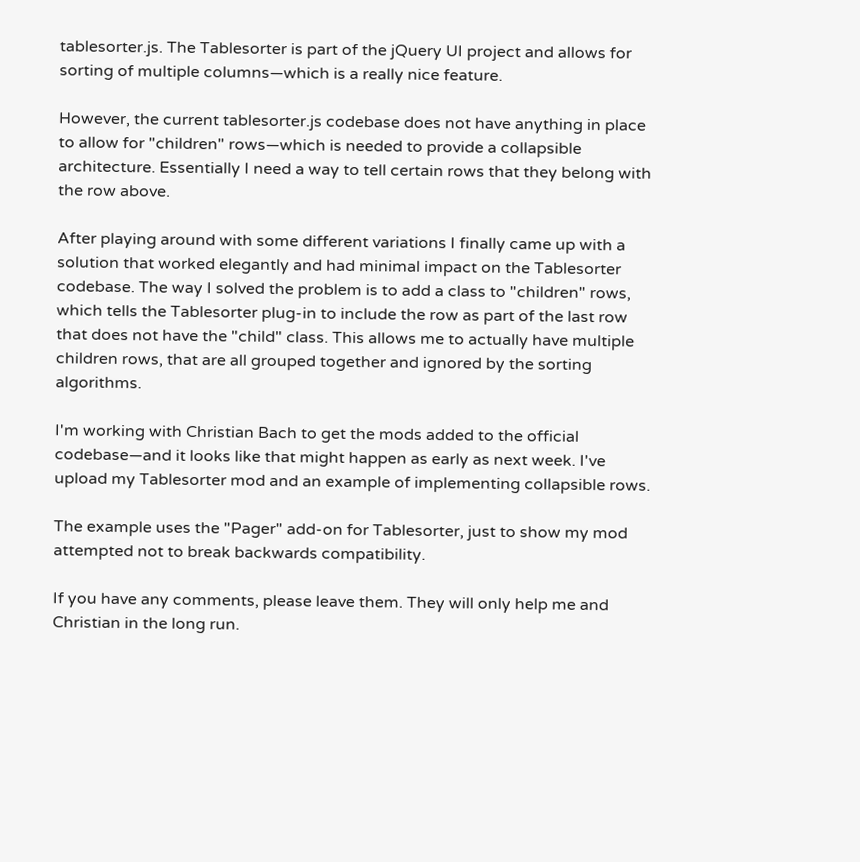tablesorter.js. The Tablesorter is part of the jQuery UI project and allows for sorting of multiple columns—which is a really nice feature.

However, the current tablesorter.js codebase does not have anything in place to allow for "children" rows—which is needed to provide a collapsible architecture. Essentially I need a way to tell certain rows that they belong with the row above.

After playing around with some different variations I finally came up with a solution that worked elegantly and had minimal impact on the Tablesorter codebase. The way I solved the problem is to add a class to "children" rows, which tells the Tablesorter plug-in to include the row as part of the last row that does not have the "child" class. This allows me to actually have multiple children rows, that are all grouped together and ignored by the sorting algorithms.

I'm working with Christian Bach to get the mods added to the official codebase—and it looks like that might happen as early as next week. I've upload my Tablesorter mod and an example of implementing collapsible rows.

The example uses the "Pager" add-on for Tablesorter, just to show my mod attempted not to break backwards compatibility.

If you have any comments, please leave them. They will only help me and Christian in the long run.